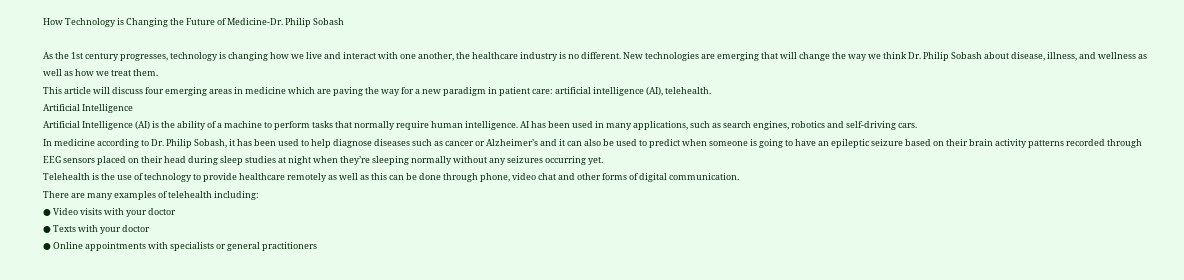How Technology is Changing the Future of Medicine-Dr. Philip Sobash

As the 1st century progresses, technology is changing how we live and interact with one another, the healthcare industry is no different. New technologies are emerging that will change the way we think Dr. Philip Sobash about disease, illness, and wellness as well as how we treat them.
This article will discuss four emerging areas in medicine which are paving the way for a new paradigm in patient care: artificial intelligence (AI), telehealth.
Artificial Intelligence
Artificial Intelligence (AI) is the ability of a machine to perform tasks that normally require human intelligence. AI has been used in many applications, such as search engines, robotics and self-driving cars.
In medicine according to Dr. Philip Sobash, it has been used to help diagnose diseases such as cancer or Alzheimer’s and it can also be used to predict when someone is going to have an epileptic seizure based on their brain activity patterns recorded through EEG sensors placed on their head during sleep studies at night when they’re sleeping normally without any seizures occurring yet.
Telehealth is the use of technology to provide healthcare remotely as well as this can be done through phone, video chat and other forms of digital communication.
There are many examples of telehealth including:
● Video visits with your doctor
● Texts with your doctor
● Online appointments with specialists or general practitioners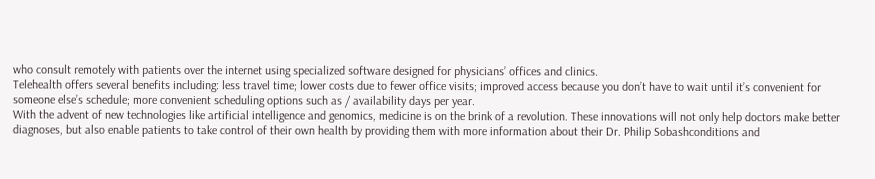who consult remotely with patients over the internet using specialized software designed for physicians’ offices and clinics.
Telehealth offers several benefits including: less travel time; lower costs due to fewer office visits; improved access because you don’t have to wait until it’s convenient for someone else’s schedule; more convenient scheduling options such as / availability days per year.
With the advent of new technologies like artificial intelligence and genomics, medicine is on the brink of a revolution. These innovations will not only help doctors make better diagnoses, but also enable patients to take control of their own health by providing them with more information about their Dr. Philip Sobashconditions and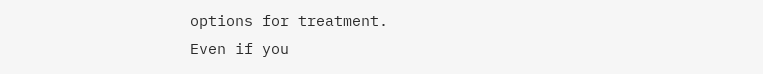options for treatment.
Even if you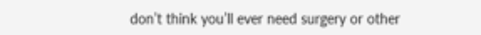don’t think you’ll ever need surgery or other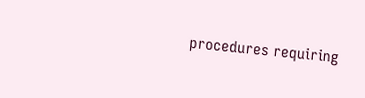procedures requiring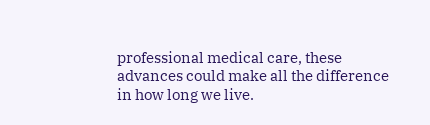professional medical care, these advances could make all the difference in how long we live.